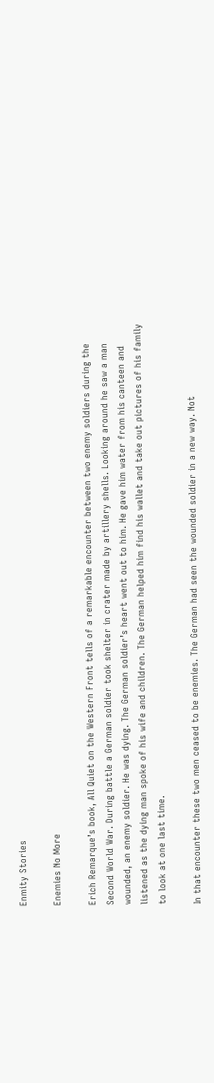Enmity Stories

Enemies No More

Erich Remarque’s book, All Quiet on the Western Front tells of a remarkable encounter between two enemy soldiers during the Second World War. During battle a German soldier took shelter in crater made by artillery shells. Looking around he saw a man wounded, an enemy soldier. He was dying. The German soldier’s heart went out to him. He gave him water from his canteen and listened as the dying man spoke of his wife and children. The German helped him find his wallet and take out pictures of his family to look at one last time.

In that encounter these two men ceased to be enemies. The German had seen the wounded soldier in a new way. Not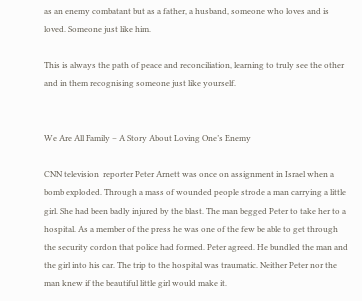as an enemy combatant but as a father, a husband, someone who loves and is loved. Someone just like him.

This is always the path of peace and reconciliation, learning to truly see the other and in them recognising someone just like yourself.


We Are All Family – A Story About Loving One’s Enemy

CNN television  reporter Peter Arnett was once on assignment in Israel when a bomb exploded. Through a mass of wounded people strode a man carrying a little girl. She had been badly injured by the blast. The man begged Peter to take her to a hospital. As a member of the press he was one of the few be able to get through the security cordon that police had formed. Peter agreed. He bundled the man and the girl into his car. The trip to the hospital was traumatic. Neither Peter nor the man knew if the beautiful little girl would make it.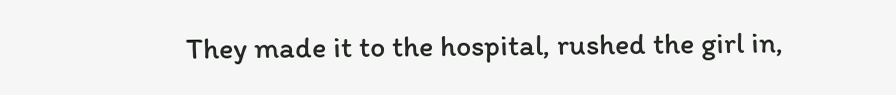They made it to the hospital, rushed the girl in,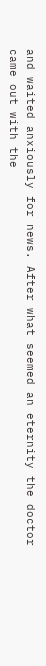and waited anxiously for news. After what seemed an eternity the doctor came out with the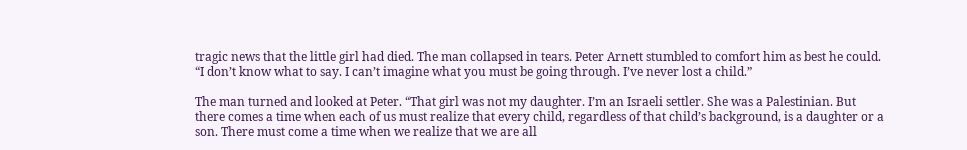tragic news that the little girl had died. The man collapsed in tears. Peter Arnett stumbled to comfort him as best he could. “I don’t know what to say. I can’t imagine what you must be going through. I’ve never lost a child.”

The man turned and looked at Peter. “That girl was not my daughter. I’m an Israeli settler. She was a Palestinian. But there comes a time when each of us must realize that every child, regardless of that child’s background, is a daughter or a son. There must come a time when we realize that we are all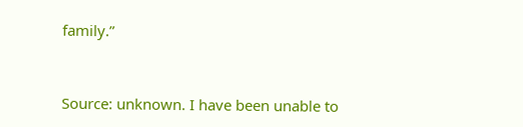family.”


Source: unknown. I have been unable to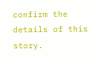confirm the details of this story.